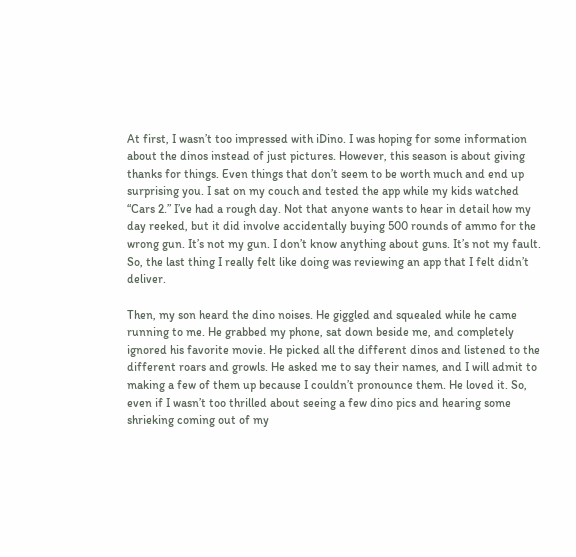At first, I wasn’t too impressed with iDino. I was hoping for some information about the dinos instead of just pictures. However, this season is about giving thanks for things. Even things that don’t seem to be worth much and end up surprising you. I sat on my couch and tested the app while my kids watched “Cars 2.” I’ve had a rough day. Not that anyone wants to hear in detail how my day reeked, but it did involve accidentally buying 500 rounds of ammo for the wrong gun. It’s not my gun. I don’t know anything about guns. It’s not my fault. So, the last thing I really felt like doing was reviewing an app that I felt didn’t deliver.

Then, my son heard the dino noises. He giggled and squealed while he came running to me. He grabbed my phone, sat down beside me, and completely ignored his favorite movie. He picked all the different dinos and listened to the different roars and growls. He asked me to say their names, and I will admit to making a few of them up because I couldn’t pronounce them. He loved it. So, even if I wasn’t too thrilled about seeing a few dino pics and hearing some shrieking coming out of my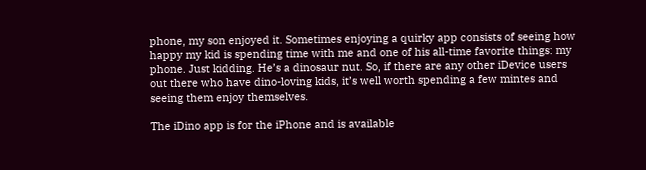phone, my son enjoyed it. Sometimes enjoying a quirky app consists of seeing how happy my kid is spending time with me and one of his all-time favorite things: my phone. Just kidding. He’s a dinosaur nut. So, if there are any other iDevice users out there who have dino-loving kids, it’s well worth spending a few mintes and seeing them enjoy themselves.

The iDino app is for the iPhone and is available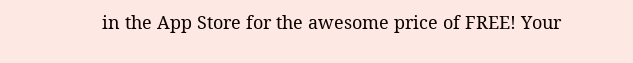in the App Store for the awesome price of FREE! Your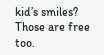kid’s smiles? Those are free too.